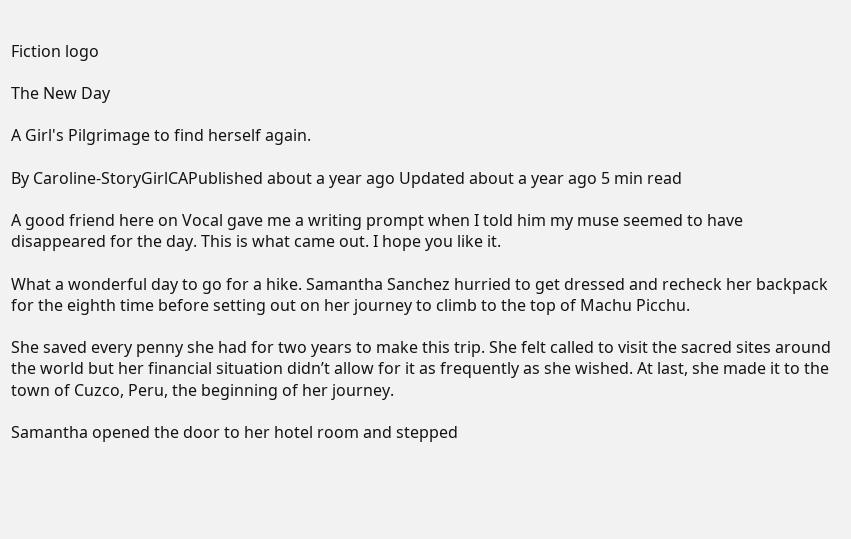Fiction logo

The New Day

A Girl's Pilgrimage to find herself again.

By Caroline-StoryGirlCAPublished about a year ago Updated about a year ago 5 min read

A good friend here on Vocal gave me a writing prompt when I told him my muse seemed to have disappeared for the day. This is what came out. I hope you like it.

What a wonderful day to go for a hike. Samantha Sanchez hurried to get dressed and recheck her backpack for the eighth time before setting out on her journey to climb to the top of Machu Picchu.

She saved every penny she had for two years to make this trip. She felt called to visit the sacred sites around the world but her financial situation didn’t allow for it as frequently as she wished. At last, she made it to the town of Cuzco, Peru, the beginning of her journey.

Samantha opened the door to her hotel room and stepped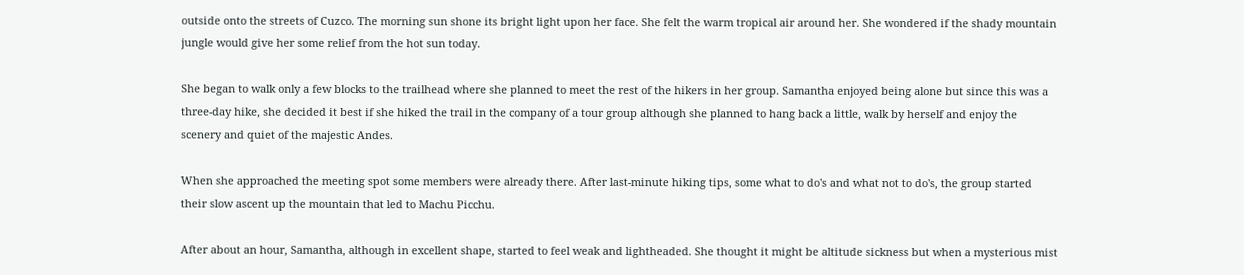outside onto the streets of Cuzco. The morning sun shone its bright light upon her face. She felt the warm tropical air around her. She wondered if the shady mountain jungle would give her some relief from the hot sun today.

She began to walk only a few blocks to the trailhead where she planned to meet the rest of the hikers in her group. Samantha enjoyed being alone but since this was a three-day hike, she decided it best if she hiked the trail in the company of a tour group although she planned to hang back a little, walk by herself and enjoy the scenery and quiet of the majestic Andes.

When she approached the meeting spot some members were already there. After last-minute hiking tips, some what to do's and what not to do's, the group started their slow ascent up the mountain that led to Machu Picchu.

After about an hour, Samantha, although in excellent shape, started to feel weak and lightheaded. She thought it might be altitude sickness but when a mysterious mist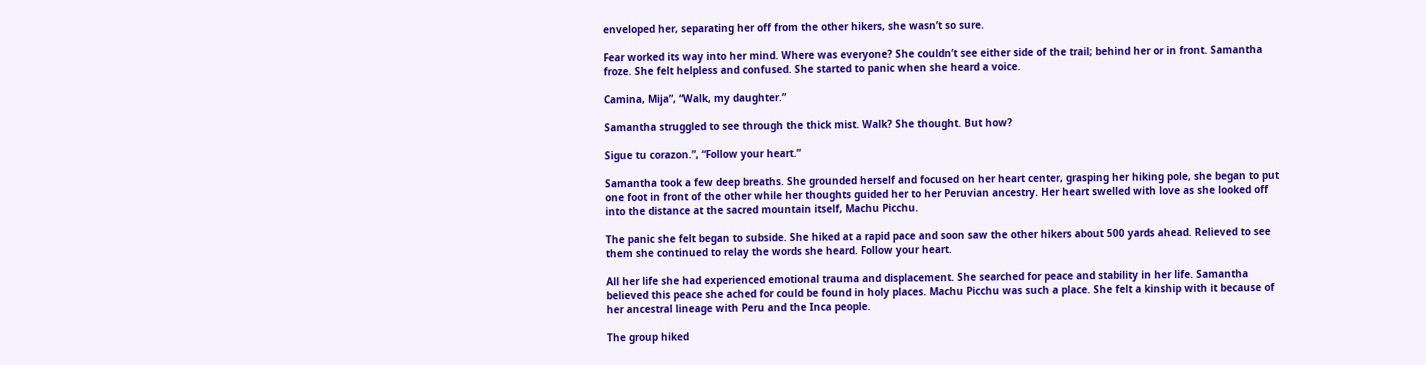enveloped her, separating her off from the other hikers, she wasn’t so sure.

Fear worked its way into her mind. Where was everyone? She couldn’t see either side of the trail; behind her or in front. Samantha froze. She felt helpless and confused. She started to panic when she heard a voice.

Camina, Mija”, “Walk, my daughter.”

Samantha struggled to see through the thick mist. Walk? She thought. But how?

Sigue tu corazon.”, “Follow your heart.”

Samantha took a few deep breaths. She grounded herself and focused on her heart center, grasping her hiking pole, she began to put one foot in front of the other while her thoughts guided her to her Peruvian ancestry. Her heart swelled with love as she looked off into the distance at the sacred mountain itself, Machu Picchu.

The panic she felt began to subside. She hiked at a rapid pace and soon saw the other hikers about 500 yards ahead. Relieved to see them she continued to relay the words she heard. Follow your heart.

All her life she had experienced emotional trauma and displacement. She searched for peace and stability in her life. Samantha believed this peace she ached for could be found in holy places. Machu Picchu was such a place. She felt a kinship with it because of her ancestral lineage with Peru and the Inca people.

The group hiked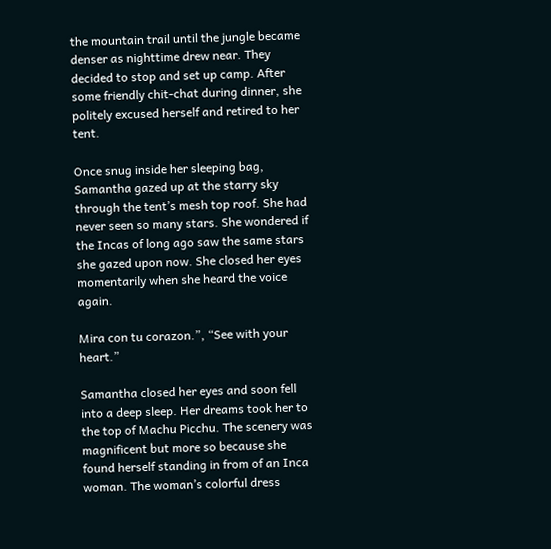the mountain trail until the jungle became denser as nighttime drew near. They decided to stop and set up camp. After some friendly chit-chat during dinner, she politely excused herself and retired to her tent.

Once snug inside her sleeping bag, Samantha gazed up at the starry sky through the tent’s mesh top roof. She had never seen so many stars. She wondered if the Incas of long ago saw the same stars she gazed upon now. She closed her eyes momentarily when she heard the voice again.

Mira con tu corazon.”, “See with your heart.”

Samantha closed her eyes and soon fell into a deep sleep. Her dreams took her to the top of Machu Picchu. The scenery was magnificent but more so because she found herself standing in from of an Inca woman. The woman’s colorful dress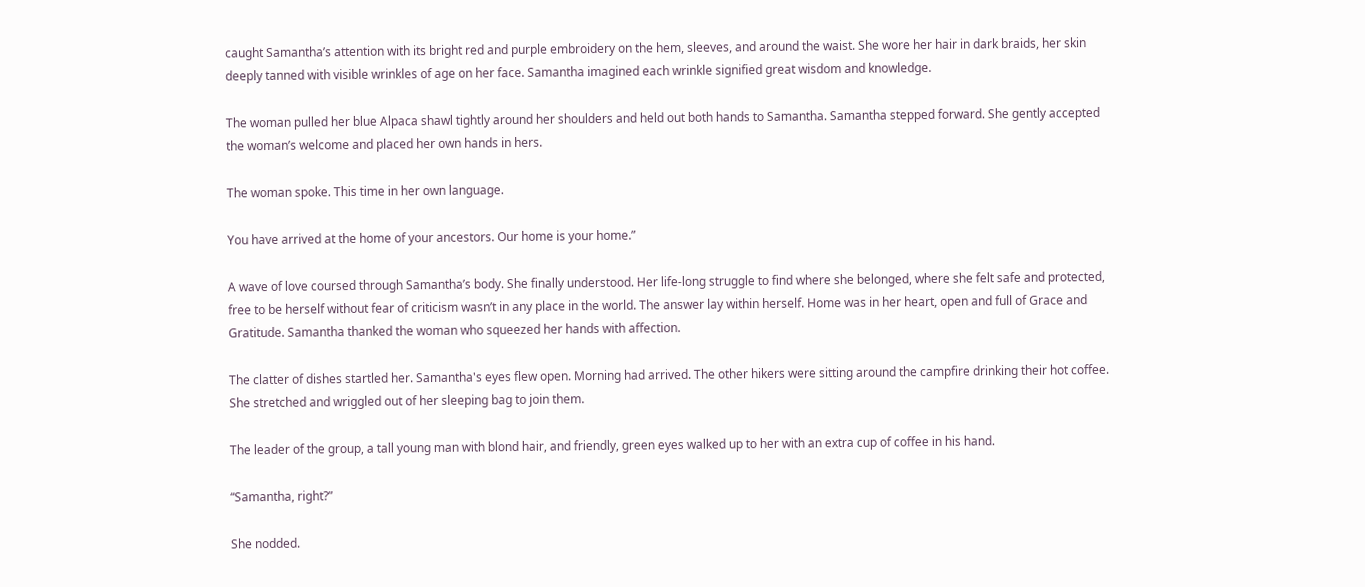caught Samantha’s attention with its bright red and purple embroidery on the hem, sleeves, and around the waist. She wore her hair in dark braids, her skin deeply tanned with visible wrinkles of age on her face. Samantha imagined each wrinkle signified great wisdom and knowledge.

The woman pulled her blue Alpaca shawl tightly around her shoulders and held out both hands to Samantha. Samantha stepped forward. She gently accepted the woman’s welcome and placed her own hands in hers.

The woman spoke. This time in her own language.

You have arrived at the home of your ancestors. Our home is your home.”

A wave of love coursed through Samantha’s body. She finally understood. Her life-long struggle to find where she belonged, where she felt safe and protected, free to be herself without fear of criticism wasn’t in any place in the world. The answer lay within herself. Home was in her heart, open and full of Grace and Gratitude. Samantha thanked the woman who squeezed her hands with affection.

The clatter of dishes startled her. Samantha's eyes flew open. Morning had arrived. The other hikers were sitting around the campfire drinking their hot coffee. She stretched and wriggled out of her sleeping bag to join them.

The leader of the group, a tall young man with blond hair, and friendly, green eyes walked up to her with an extra cup of coffee in his hand.

“Samantha, right?”

She nodded.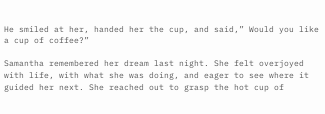He smiled at her, handed her the cup, and said,” Would you like a cup of coffee?”

Samantha remembered her dream last night. She felt overjoyed with life, with what she was doing, and eager to see where it guided her next. She reached out to grasp the hot cup of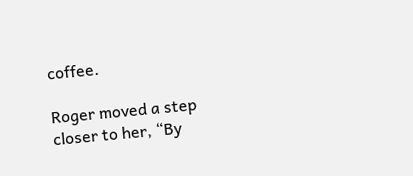coffee.

Roger moved a step closer to her, “By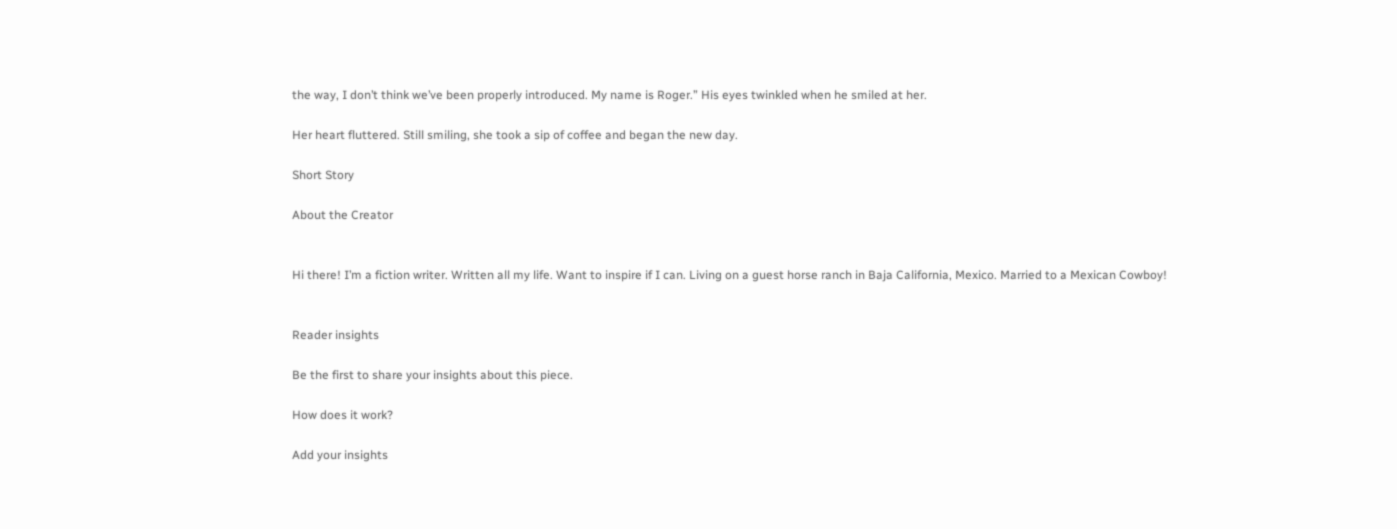the way, I don’t think we’ve been properly introduced. My name is Roger.” His eyes twinkled when he smiled at her.

Her heart fluttered. Still smiling, she took a sip of coffee and began the new day.

Short Story

About the Creator


Hi there! I’m a fiction writer. Written all my life. Want to inspire if I can. Living on a guest horse ranch in Baja California, Mexico. Married to a Mexican Cowboy!


Reader insights

Be the first to share your insights about this piece.

How does it work?

Add your insights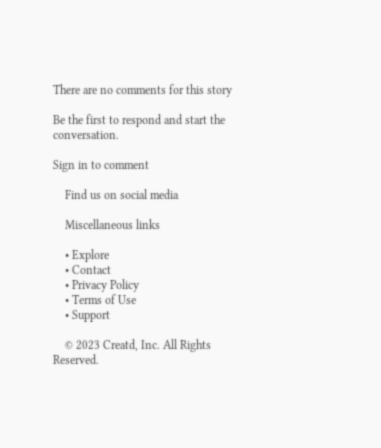There are no comments for this story

Be the first to respond and start the conversation.

Sign in to comment

    Find us on social media

    Miscellaneous links

    • Explore
    • Contact
    • Privacy Policy
    • Terms of Use
    • Support

    © 2023 Creatd, Inc. All Rights Reserved.